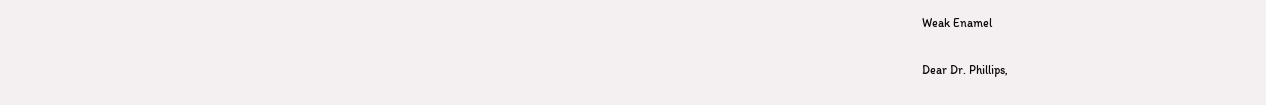Weak Enamel

Dear Dr. Phillips,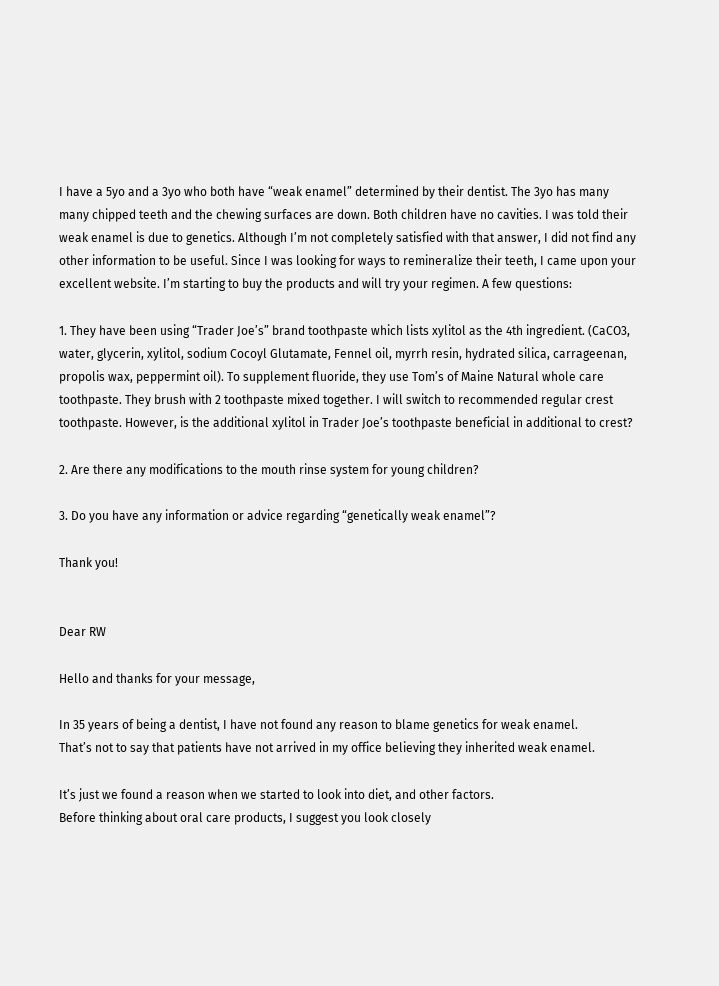I have a 5yo and a 3yo who both have “weak enamel” determined by their dentist. The 3yo has many many chipped teeth and the chewing surfaces are down. Both children have no cavities. I was told their weak enamel is due to genetics. Although I’m not completely satisfied with that answer, I did not find any other information to be useful. Since I was looking for ways to remineralize their teeth, I came upon your excellent website. I’m starting to buy the products and will try your regimen. A few questions:

1. They have been using “Trader Joe’s” brand toothpaste which lists xylitol as the 4th ingredient. (CaCO3, water, glycerin, xylitol, sodium Cocoyl Glutamate, Fennel oil, myrrh resin, hydrated silica, carrageenan, propolis wax, peppermint oil). To supplement fluoride, they use Tom’s of Maine Natural whole care toothpaste. They brush with 2 toothpaste mixed together. I will switch to recommended regular crest toothpaste. However, is the additional xylitol in Trader Joe’s toothpaste beneficial in additional to crest?

2. Are there any modifications to the mouth rinse system for young children?

3. Do you have any information or advice regarding “genetically weak enamel”?

Thank you!


Dear RW

Hello and thanks for your message,

In 35 years of being a dentist, I have not found any reason to blame genetics for weak enamel.
That’s not to say that patients have not arrived in my office believing they inherited weak enamel.

It’s just we found a reason when we started to look into diet, and other factors.
Before thinking about oral care products, I suggest you look closely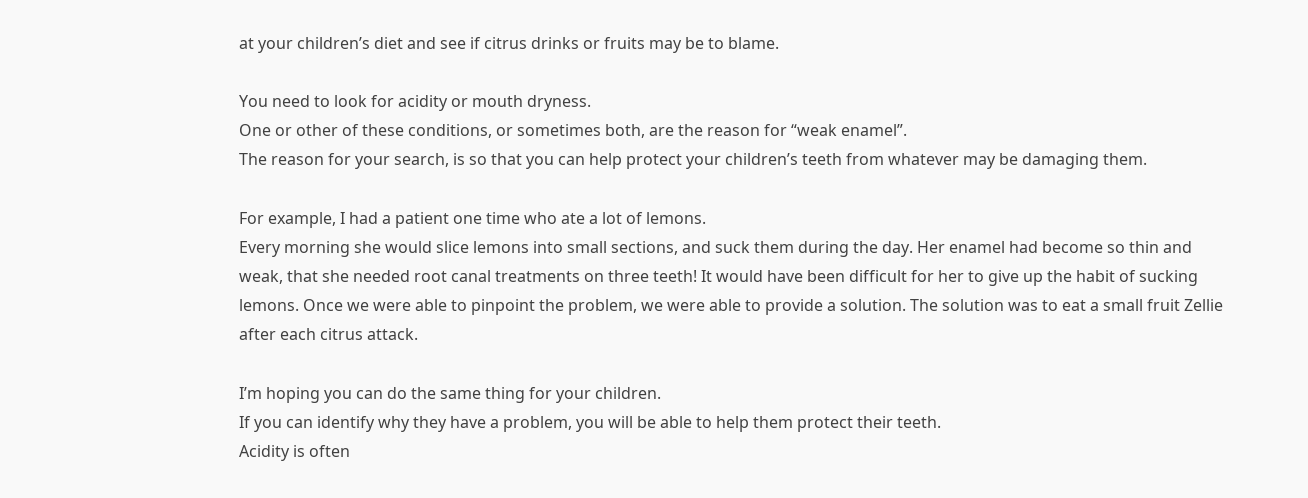at your children’s diet and see if citrus drinks or fruits may be to blame.

You need to look for acidity or mouth dryness.
One or other of these conditions, or sometimes both, are the reason for “weak enamel”.
The reason for your search, is so that you can help protect your children’s teeth from whatever may be damaging them.

For example, I had a patient one time who ate a lot of lemons.
Every morning she would slice lemons into small sections, and suck them during the day. Her enamel had become so thin and weak, that she needed root canal treatments on three teeth! It would have been difficult for her to give up the habit of sucking lemons. Once we were able to pinpoint the problem, we were able to provide a solution. The solution was to eat a small fruit Zellie after each citrus attack.

I’m hoping you can do the same thing for your children.
If you can identify why they have a problem, you will be able to help them protect their teeth.
Acidity is often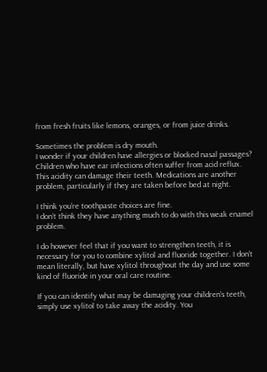from fresh fruits like lemons, oranges, or from juice drinks.

Sometimes the problem is dry mouth.
I wonder if your children have allergies or blocked nasal passages?
Children who have ear infections often suffer from acid reflux.
This acidity can damage their teeth. Medications are another problem, particularly if they are taken before bed at night.

I think you’re toothpaste choices are fine.
I don’t think they have anything much to do with this weak enamel problem.

I do however feel that if you want to strengthen teeth, it is necessary for you to combine xylitol and fluoride together. I don’t mean literally, but have xylitol throughout the day and use some kind of fluoride in your oral care routine.

If you can identify what may be damaging your children’s teeth, simply use xylitol to take away the acidity. You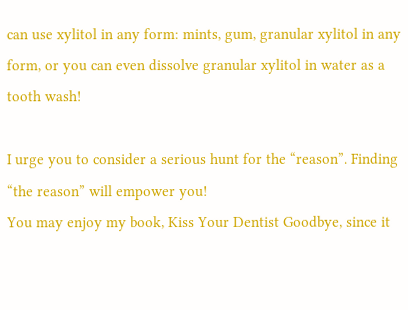can use xylitol in any form: mints, gum, granular xylitol in any form, or you can even dissolve granular xylitol in water as a tooth wash!

I urge you to consider a serious hunt for the “reason”. Finding “the reason” will empower you!
You may enjoy my book, Kiss Your Dentist Goodbye, since it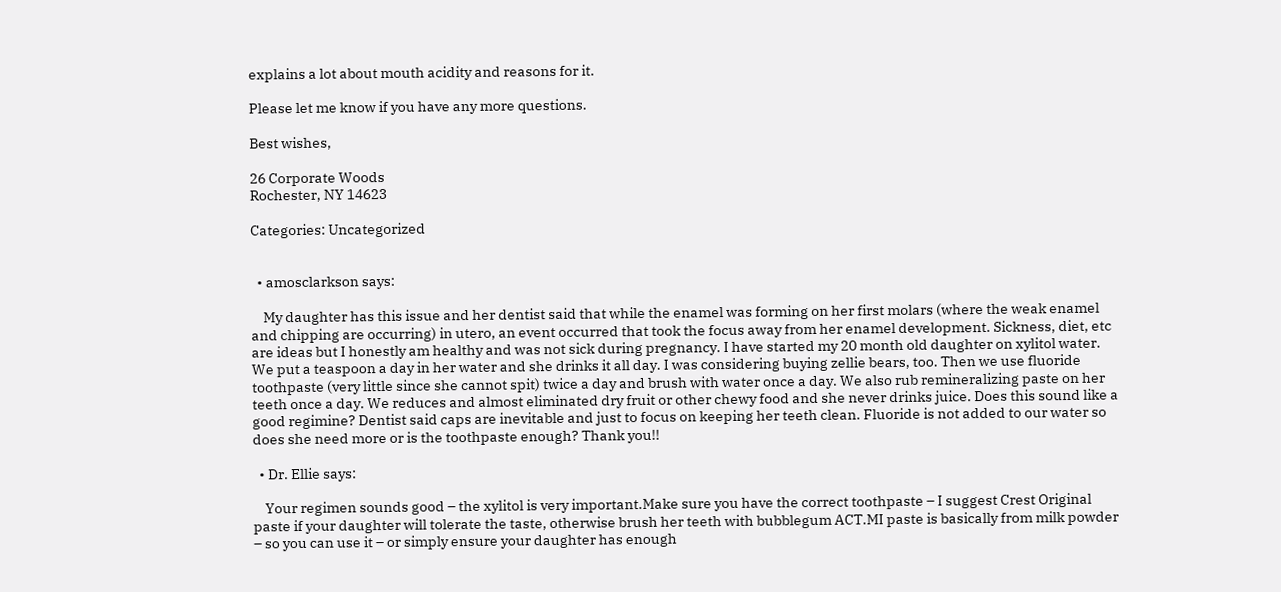explains a lot about mouth acidity and reasons for it.

Please let me know if you have any more questions.

Best wishes,

26 Corporate Woods
Rochester, NY 14623

Categories: Uncategorized


  • amosclarkson says:

    My daughter has this issue and her dentist said that while the enamel was forming on her first molars (where the weak enamel and chipping are occurring) in utero, an event occurred that took the focus away from her enamel development. Sickness, diet, etc are ideas but I honestly am healthy and was not sick during pregnancy. I have started my 20 month old daughter on xylitol water. We put a teaspoon a day in her water and she drinks it all day. I was considering buying zellie bears, too. Then we use fluoride toothpaste (very little since she cannot spit) twice a day and brush with water once a day. We also rub remineralizing paste on her teeth once a day. We reduces and almost eliminated dry fruit or other chewy food and she never drinks juice. Does this sound like a good regimine? Dentist said caps are inevitable and just to focus on keeping her teeth clean. Fluoride is not added to our water so does she need more or is the toothpaste enough? Thank you!!

  • Dr. Ellie says:

    Your regimen sounds good – the xylitol is very important.Make sure you have the correct toothpaste – I suggest Crest Original paste if your daughter will tolerate the taste, otherwise brush her teeth with bubblegum ACT.MI paste is basically from milk powder – so you can use it – or simply ensure your daughter has enough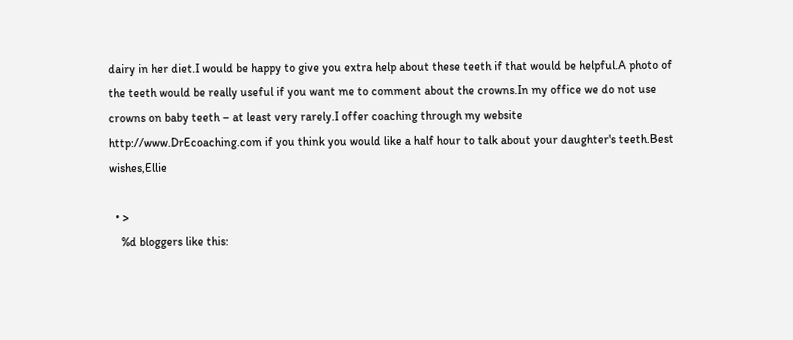dairy in her diet.I would be happy to give you extra help about these teeth if that would be helpful.A photo of the teeth would be really useful if you want me to comment about the crowns.In my office we do not use crowns on baby teeth – at least very rarely.I offer coaching through my website http://www.DrEcoaching.com if you think you would like a half hour to talk about your daughter's teeth.Best wishes,Ellie

  • >
    %d bloggers like this: